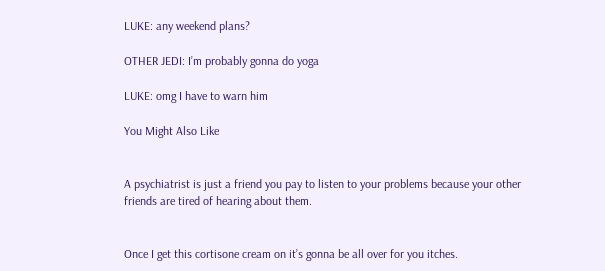LUKE: any weekend plans?

OTHER JEDI: I’m probably gonna do yoga

LUKE: omg I have to warn him

You Might Also Like


A psychiatrist is just a friend you pay to listen to your problems because your other friends are tired of hearing about them.


Once I get this cortisone cream on it’s gonna be all over for you itches.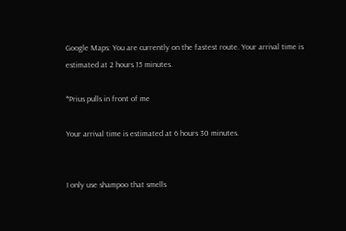Google Maps: You are currently on the fastest route. Your arrival time is estimated at 2 hours 15 minutes.

*Prius pulls in front of me

Your arrival time is estimated at 6 hours 30 minutes.


I only use shampoo that smells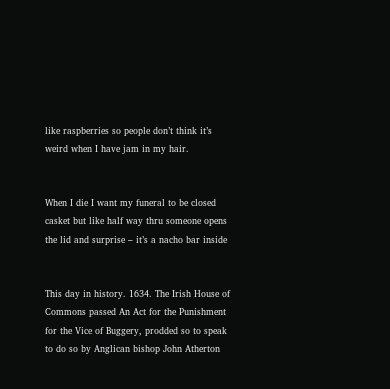like raspberries so people don’t think it’s weird when I have jam in my hair.


When I die I want my funeral to be closed casket but like half way thru someone opens the lid and surprise – it’s a nacho bar inside


This day in history. 1634. The Irish House of Commons passed An Act for the Punishment for the Vice of Buggery, prodded so to speak to do so by Anglican bishop John Atherton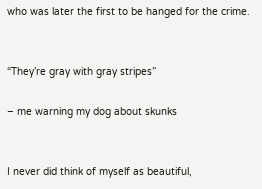who was later the first to be hanged for the crime.


“They’re gray with gray stripes”

– me warning my dog about skunks


I never did think of myself as beautiful,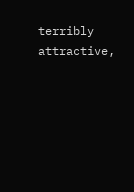terribly attractive,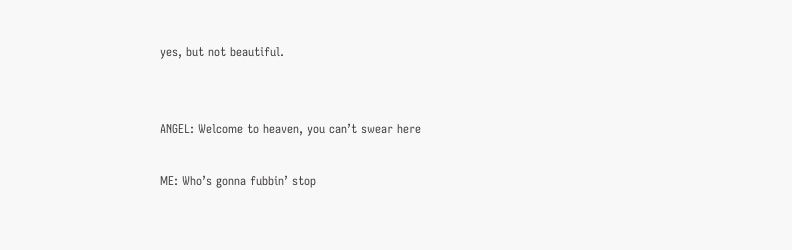yes, but not beautiful.


ANGEL: Welcome to heaven, you can’t swear here

ME: Who’s gonna fubbin’ stop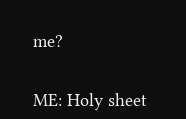me?


ME: Holy sheet